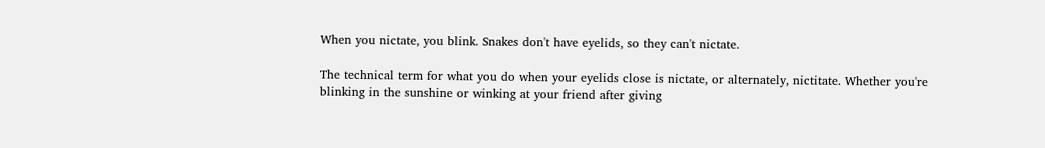When you nictate, you blink. Snakes don't have eyelids, so they can't nictate.

The technical term for what you do when your eyelids close is nictate, or alternately, nictitate. Whether you're blinking in the sunshine or winking at your friend after giving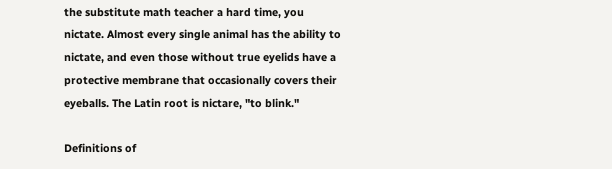the substitute math teacher a hard time, you nictate. Almost every single animal has the ability to nictate, and even those without true eyelids have a protective membrane that occasionally covers their eyeballs. The Latin root is nictare, "to blink."

Definitions of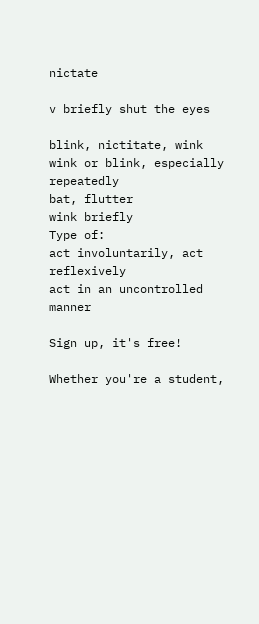nictate

v briefly shut the eyes

blink, nictitate, wink
wink or blink, especially repeatedly
bat, flutter
wink briefly
Type of:
act involuntarily, act reflexively
act in an uncontrolled manner

Sign up, it's free!

Whether you're a student,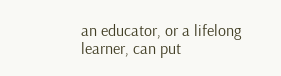an educator, or a lifelong learner, can put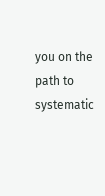you on the path to systematic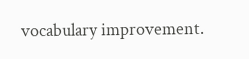vocabulary improvement.